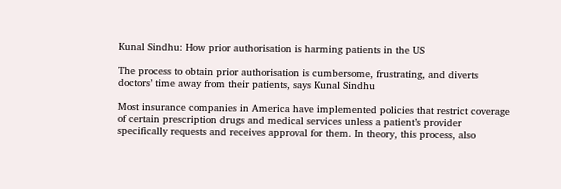Kunal Sindhu: How prior authorisation is harming patients in the US

The process to obtain prior authorisation is cumbersome, frustrating, and diverts doctors’ time away from their patients, says Kunal Sindhu

Most insurance companies in America have implemented policies that restrict coverage of certain prescription drugs and medical services unless a patient’s provider specifically requests and receives approval for them. In theory, this process, also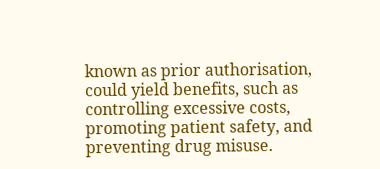known as prior authorisation, could yield benefits, such as controlling excessive costs, promoting patient safety, and preventing drug misuse.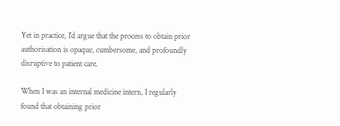Yet in practice, I’d argue that the process to obtain prior authorisation is opaque, cumbersome, and profoundly disruptive to patient care.

When I was an internal medicine intern, I regularly found that obtaining prior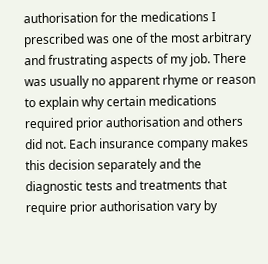authorisation for the medications I prescribed was one of the most arbitrary and frustrating aspects of my job. There was usually no apparent rhyme or reason to explain why certain medications required prior authorisation and others did not. Each insurance company makes this decision separately and the diagnostic tests and treatments that require prior authorisation vary by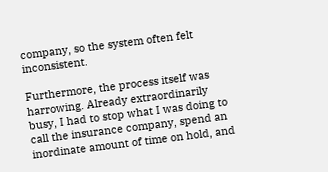company, so the system often felt inconsistent.

Furthermore, the process itself was harrowing. Already extraordinarily busy, I had to stop what I was doing to call the insurance company, spend an inordinate amount of time on hold, and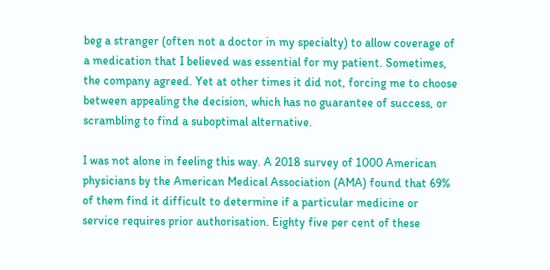beg a stranger (often not a doctor in my specialty) to allow coverage of a medication that I believed was essential for my patient. Sometimes, the company agreed. Yet at other times it did not, forcing me to choose between appealing the decision, which has no guarantee of success, or scrambling to find a suboptimal alternative.

I was not alone in feeling this way. A 2018 survey of 1000 American physicians by the American Medical Association (AMA) found that 69% of them find it difficult to determine if a particular medicine or service requires prior authorisation. Eighty five per cent of these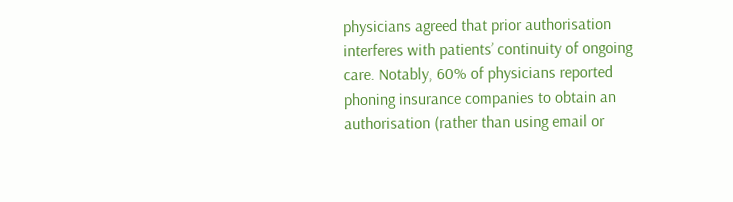physicians agreed that prior authorisation interferes with patients’ continuity of ongoing care. Notably, 60% of physicians reported phoning insurance companies to obtain an authorisation (rather than using email or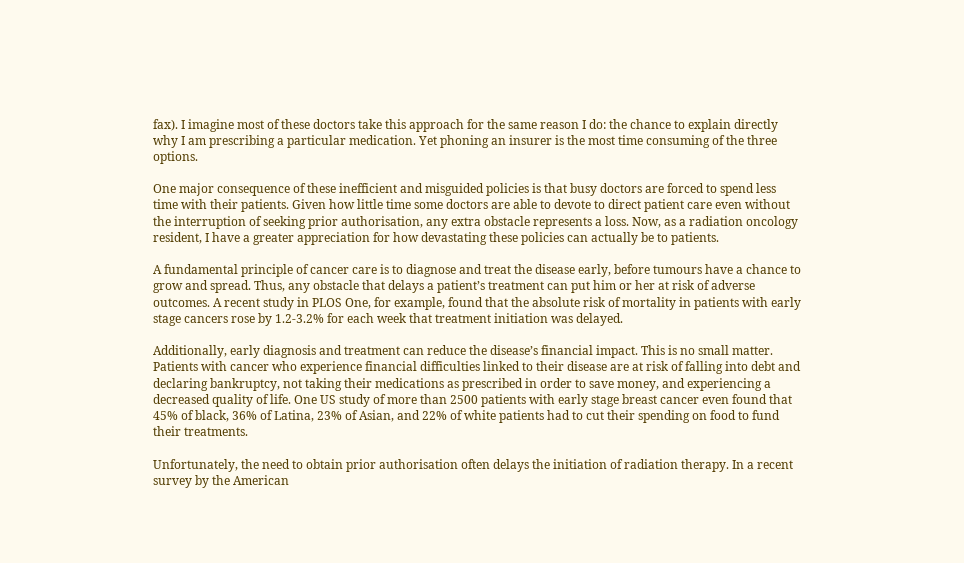fax). I imagine most of these doctors take this approach for the same reason I do: the chance to explain directly why I am prescribing a particular medication. Yet phoning an insurer is the most time consuming of the three options.

One major consequence of these inefficient and misguided policies is that busy doctors are forced to spend less time with their patients. Given how little time some doctors are able to devote to direct patient care even without the interruption of seeking prior authorisation, any extra obstacle represents a loss. Now, as a radiation oncology resident, I have a greater appreciation for how devastating these policies can actually be to patients.

A fundamental principle of cancer care is to diagnose and treat the disease early, before tumours have a chance to grow and spread. Thus, any obstacle that delays a patient’s treatment can put him or her at risk of adverse outcomes. A recent study in PLOS One, for example, found that the absolute risk of mortality in patients with early stage cancers rose by 1.2-3.2% for each week that treatment initiation was delayed.

Additionally, early diagnosis and treatment can reduce the disease’s financial impact. This is no small matter. Patients with cancer who experience financial difficulties linked to their disease are at risk of falling into debt and declaring bankruptcy, not taking their medications as prescribed in order to save money, and experiencing a decreased quality of life. One US study of more than 2500 patients with early stage breast cancer even found that 45% of black, 36% of Latina, 23% of Asian, and 22% of white patients had to cut their spending on food to fund their treatments.

Unfortunately, the need to obtain prior authorisation often delays the initiation of radiation therapy. In a recent survey by the American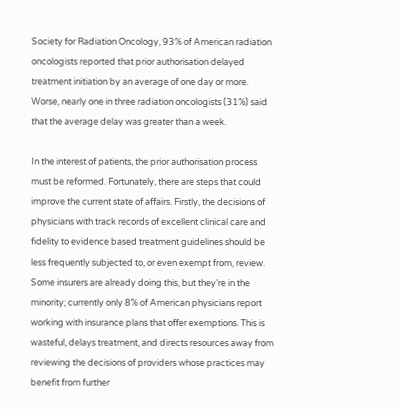Society for Radiation Oncology, 93% of American radiation oncologists reported that prior authorisation delayed treatment initiation by an average of one day or more. Worse, nearly one in three radiation oncologists (31%) said that the average delay was greater than a week.

In the interest of patients, the prior authorisation process must be reformed. Fortunately, there are steps that could improve the current state of affairs. Firstly, the decisions of physicians with track records of excellent clinical care and fidelity to evidence based treatment guidelines should be less frequently subjected to, or even exempt from, review. Some insurers are already doing this, but they’re in the minority; currently only 8% of American physicians report working with insurance plans that offer exemptions. This is wasteful, delays treatment, and directs resources away from reviewing the decisions of providers whose practices may benefit from further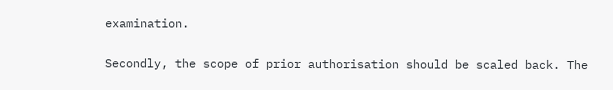examination.

Secondly, the scope of prior authorisation should be scaled back. The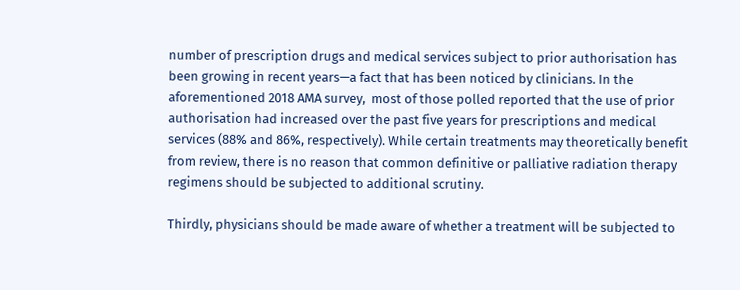number of prescription drugs and medical services subject to prior authorisation has been growing in recent years—a fact that has been noticed by clinicians. In the aforementioned 2018 AMA survey,  most of those polled reported that the use of prior authorisation had increased over the past five years for prescriptions and medical services (88% and 86%, respectively). While certain treatments may theoretically benefit from review, there is no reason that common definitive or palliative radiation therapy regimens should be subjected to additional scrutiny.

Thirdly, physicians should be made aware of whether a treatment will be subjected to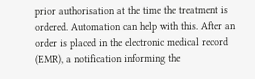prior authorisation at the time the treatment is ordered. Automation can help with this. After an order is placed in the electronic medical record (EMR), a notification informing the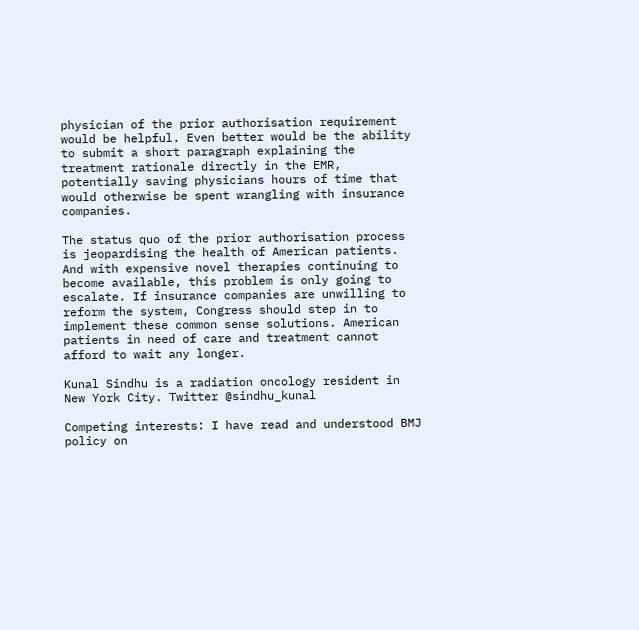physician of the prior authorisation requirement would be helpful. Even better would be the ability to submit a short paragraph explaining the treatment rationale directly in the EMR, potentially saving physicians hours of time that would otherwise be spent wrangling with insurance companies.

The status quo of the prior authorisation process is jeopardising the health of American patients. And with expensive novel therapies continuing to become available, this problem is only going to escalate. If insurance companies are unwilling to reform the system, Congress should step in to implement these common sense solutions. American patients in need of care and treatment cannot afford to wait any longer.

Kunal Sindhu is a radiation oncology resident in New York City. Twitter @sindhu_kunal

Competing interests: I have read and understood BMJ policy on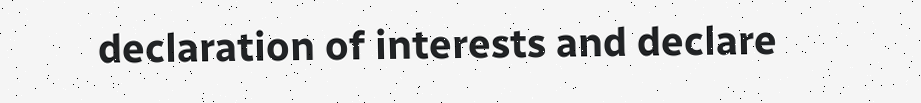declaration of interests and declare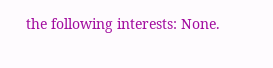the following interests: None.